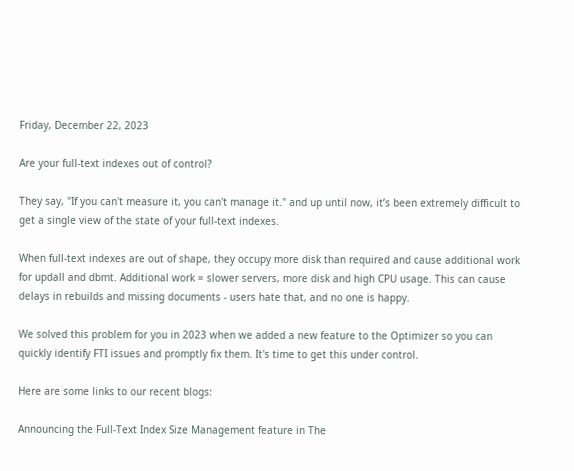Friday, December 22, 2023

Are your full-text indexes out of control?

They say, "If you can't measure it, you can't manage it." and up until now, it’s been extremely difficult to get a single view of the state of your full-text indexes.

When full-text indexes are out of shape, they occupy more disk than required and cause additional work for updall and dbmt. Additional work = slower servers, more disk and high CPU usage. This can cause delays in rebuilds and missing documents - users hate that, and no one is happy.

We solved this problem for you in 2023 when we added a new feature to the Optimizer so you can quickly identify FTI issues and promptly fix them. It's time to get this under control.

Here are some links to our recent blogs:

Announcing the Full-Text Index Size Management feature in The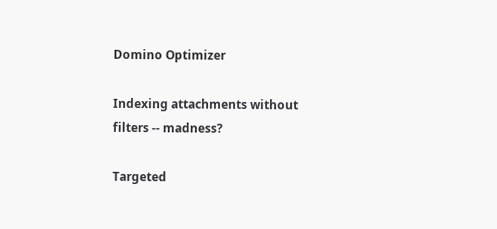Domino Optimizer

Indexing attachments without filters -- madness?

Targeted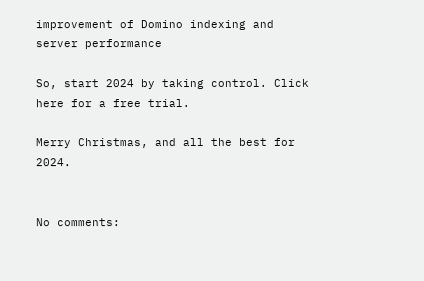improvement of Domino indexing and server performance

So, start 2024 by taking control. Click here for a free trial.

Merry Christmas, and all the best for 2024.


No comments: